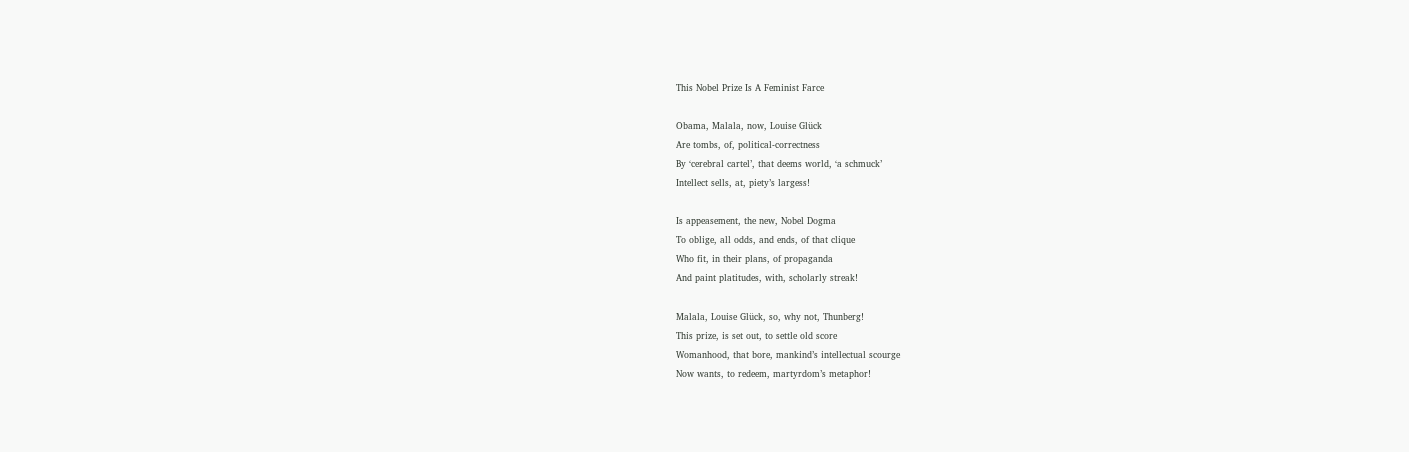This Nobel Prize Is A Feminist Farce

Obama, Malala, now, Louise Glück
Are tombs, of, political-correctness
By ‘cerebral cartel’, that deems world, ‘a schmuck’
Intellect sells, at, piety’s largess!

Is appeasement, the new, Nobel Dogma
To oblige, all odds, and ends, of that clique
Who fit, in their plans, of propaganda
And paint platitudes, with, scholarly streak!

Malala, Louise Glück, so, why not, Thunberg!
This prize, is set out, to settle old score
Womanhood, that bore, mankind’s intellectual scourge
Now wants, to redeem, martyrdom’s metaphor!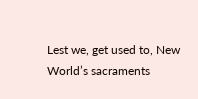Lest we, get used to, New World’s sacraments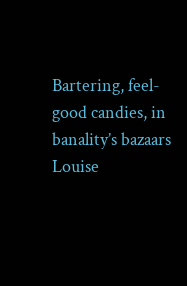Bartering, feel-good candies, in banality’s bazaars
Louise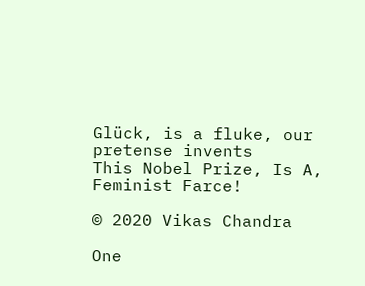Glück, is a fluke, our pretense invents
This Nobel Prize, Is A, Feminist Farce!

© 2020 Vikas Chandra

One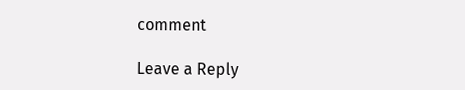comment

Leave a Reply